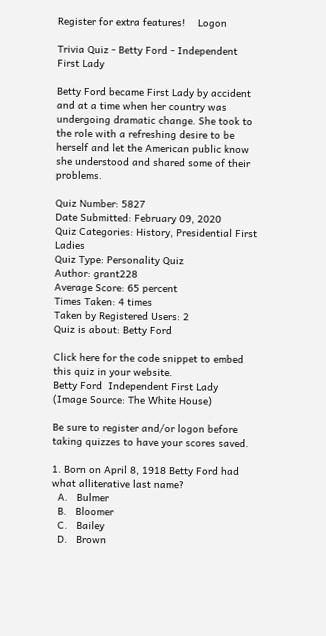Register for extra features!    Logon

Trivia Quiz - Betty Ford - Independent First Lady

Betty Ford became First Lady by accident and at a time when her country was undergoing dramatic change. She took to the role with a refreshing desire to be herself and let the American public know she understood and shared some of their problems.

Quiz Number: 5827
Date Submitted: February 09, 2020
Quiz Categories: History, Presidential First Ladies
Quiz Type: Personality Quiz
Author: grant228
Average Score: 65 percent
Times Taken: 4 times
Taken by Registered Users: 2
Quiz is about: Betty Ford

Click here for the code snippet to embed this quiz in your website.
Betty Ford  Independent First Lady
(Image Source: The White House)

Be sure to register and/or logon before taking quizzes to have your scores saved.

1. Born on April 8, 1918 Betty Ford had what alliterative last name?
  A.   Bulmer
  B.   Bloomer
  C.   Bailey
  D.   Brown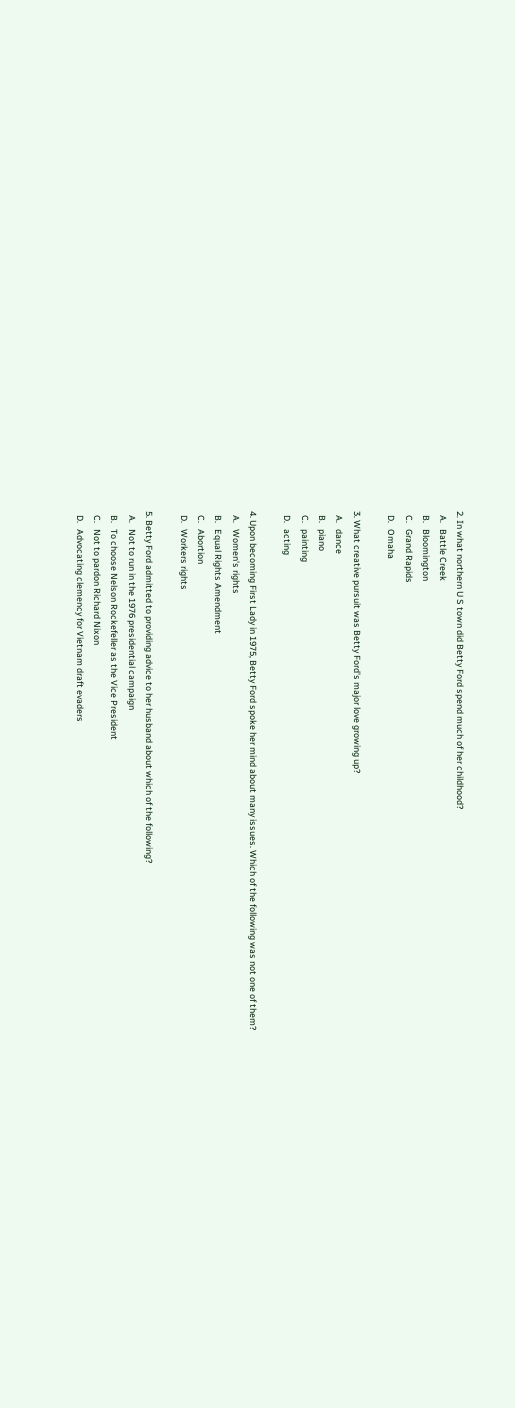2. In what northern U S town did Betty Ford spend much of her childhood?
  A.   Battle Creek
  B.   Bloomington
  C.   Grand Rapids
  D.   Omaha

3. What creative pursuit was Betty Ford's major love growing up?
  A.   dance
  B.   piano
  C.   painting
  D.   acting

4. Upon becoming First Lady in 1975, Betty Ford spoke her mind about many issues. Which of the following was not one of them?
  A.   Women's rights
  B.   Equal Rights Amendment
  C.   Abortion
  D.   Workers rights

5. Betty Ford admitted to providing advice to her husband about which of the following?
  A.   Not to run in the 1976 presidential campaign
  B.   To choose Nelson Rockefeller as the Vice President
  C.   Not to pardon Richard Nixon
  D.   Advocating clemency for Vietnam draft evaders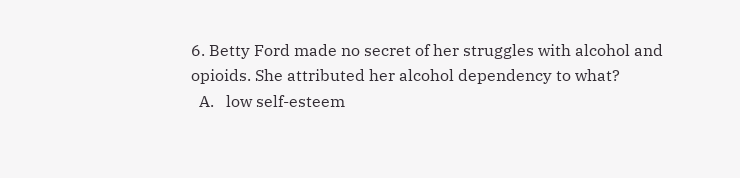6. Betty Ford made no secret of her struggles with alcohol and opioids. She attributed her alcohol dependency to what?
  A.   low self-esteem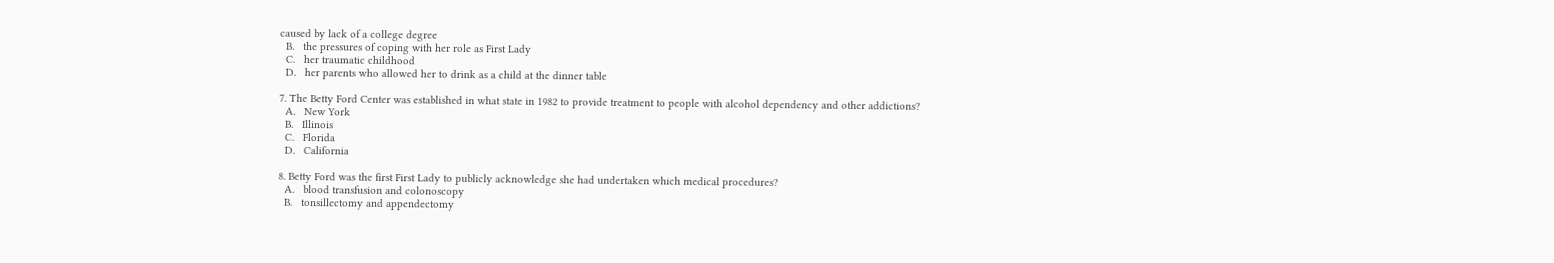caused by lack of a college degree
  B.   the pressures of coping with her role as First Lady
  C.   her traumatic childhood
  D.   her parents who allowed her to drink as a child at the dinner table

7. The Betty Ford Center was established in what state in 1982 to provide treatment to people with alcohol dependency and other addictions?
  A.   New York
  B.   Illinois
  C.   Florida
  D.   California

8. Betty Ford was the first First Lady to publicly acknowledge she had undertaken which medical procedures?
  A.   blood transfusion and colonoscopy
  B.   tonsillectomy and appendectomy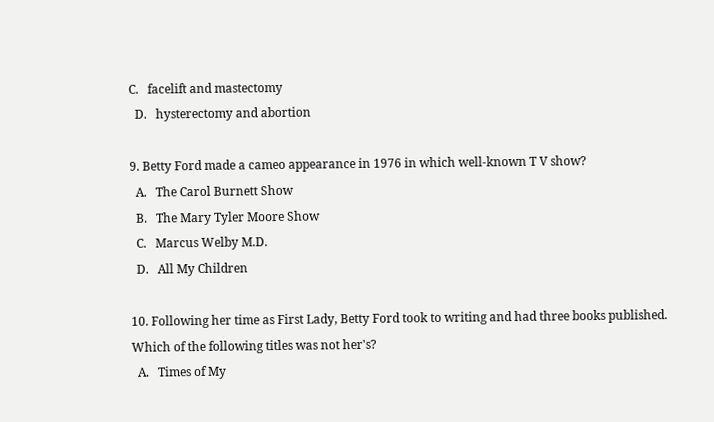C.   facelift and mastectomy
  D.   hysterectomy and abortion

9. Betty Ford made a cameo appearance in 1976 in which well-known T V show?
  A.   The Carol Burnett Show
  B.   The Mary Tyler Moore Show
  C.   Marcus Welby M.D.
  D.   All My Children

10. Following her time as First Lady, Betty Ford took to writing and had three books published. Which of the following titles was not her's?
  A.   Times of My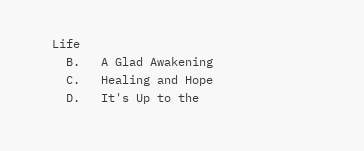Life
  B.   A Glad Awakening
  C.   Healing and Hope
  D.   It's Up to the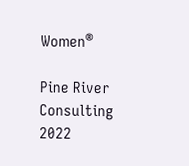Women®

Pine River Consulting 2022